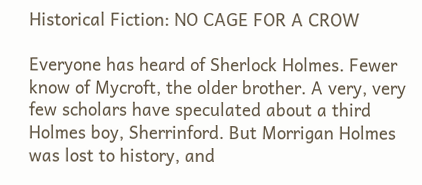Historical Fiction: NO CAGE FOR A CROW

Everyone has heard of Sherlock Holmes. Fewer know of Mycroft, the older brother. A very, very few scholars have speculated about a third Holmes boy, Sherrinford. But Morrigan Holmes was lost to history, and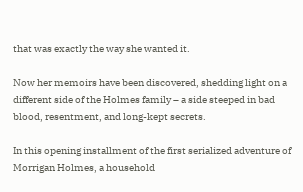that was exactly the way she wanted it.

Now her memoirs have been discovered, shedding light on a different side of the Holmes family – a side steeped in bad blood, resentment, and long-kept secrets.

In this opening installment of the first serialized adventure of Morrigan Holmes, a household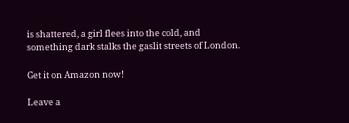is shattered, a girl flees into the cold, and something dark stalks the gaslit streets of London.

Get it on Amazon now!

Leave a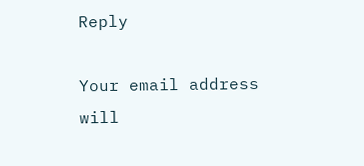Reply

Your email address will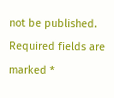not be published. Required fields are marked *